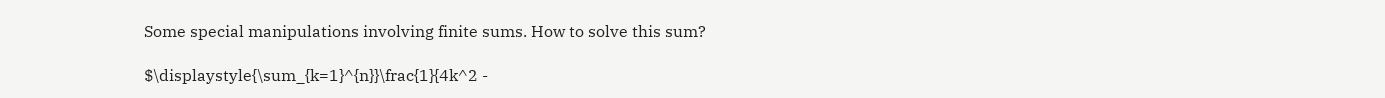Some special manipulations involving finite sums. How to solve this sum?

$\displaystyle{\sum_{k=1}^{n}}\frac{1}{4k^2 -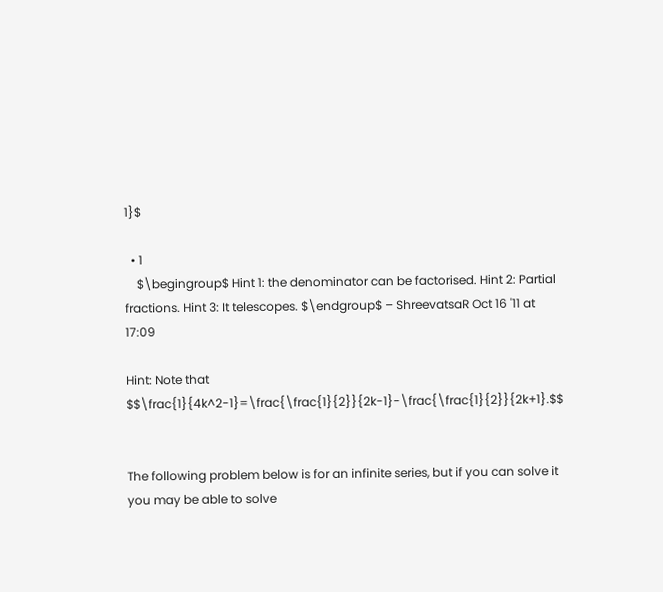1}$

  • 1
    $\begingroup$ Hint 1: the denominator can be factorised. Hint 2: Partial fractions. Hint 3: It telescopes. $\endgroup$ – ShreevatsaR Oct 16 '11 at 17:09

Hint: Note that $$\frac{1}{4k^2-1}=\frac{\frac{1}{2}}{2k-1}-\frac{\frac{1}{2}}{2k+1}.$$


The following problem below is for an infinite series, but if you can solve it you may be able to solve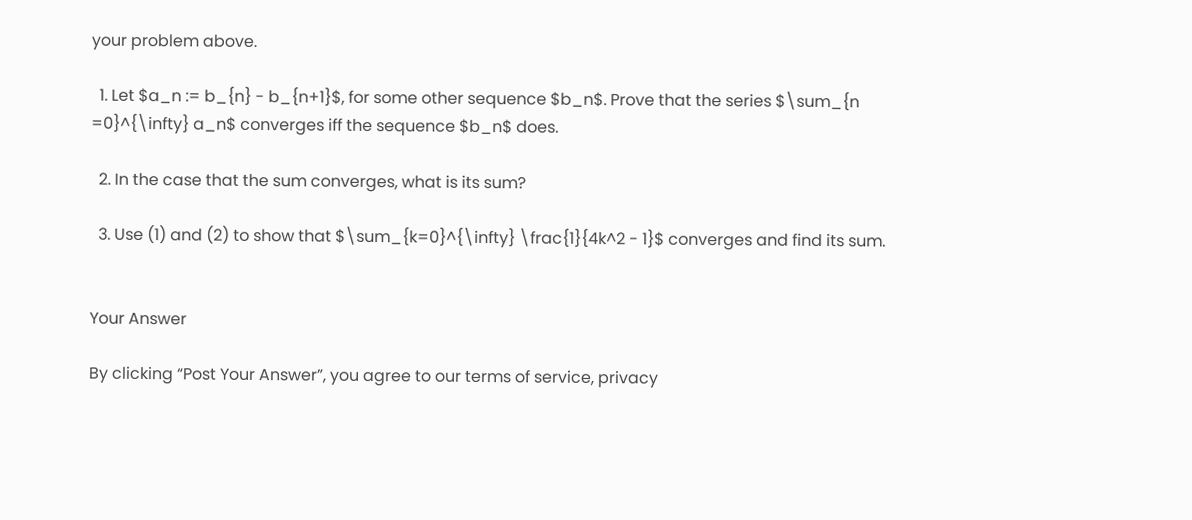your problem above.

  1. Let $a_n := b_{n} - b_{n+1}$, for some other sequence $b_n$. Prove that the series $\sum_{n =0}^{\infty} a_n$ converges iff the sequence $b_n$ does.

  2. In the case that the sum converges, what is its sum?

  3. Use (1) and (2) to show that $\sum_{k=0}^{\infty} \frac{1}{4k^2 - 1}$ converges and find its sum.


Your Answer

By clicking “Post Your Answer”, you agree to our terms of service, privacy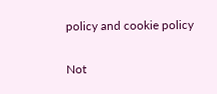policy and cookie policy

Not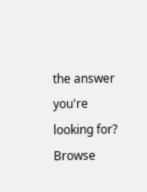the answer you're looking for? Browse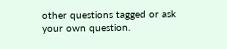other questions tagged or ask your own question.